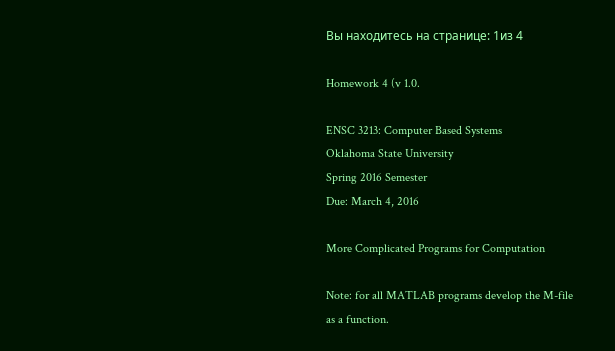Вы находитесь на странице: 1из 4

Homework 4 (v 1.0.

ENSC 3213: Computer Based Systems
Oklahoma State University
Spring 2016 Semester
Due: March 4, 2016

More Complicated Programs for Computation

Note: for all MATLAB programs develop the M-file as a function.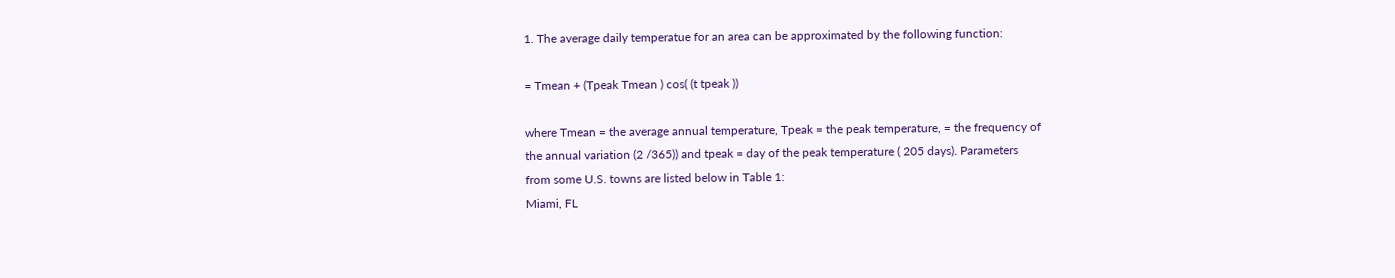1. The average daily temperatue for an area can be approximated by the following function:

= Tmean + (Tpeak Tmean ) cos( (t tpeak ))

where Tmean = the average annual temperature, Tpeak = the peak temperature, = the frequency of
the annual variation (2 /365)) and tpeak = day of the peak temperature ( 205 days). Parameters
from some U.S. towns are listed below in Table 1:
Miami, FL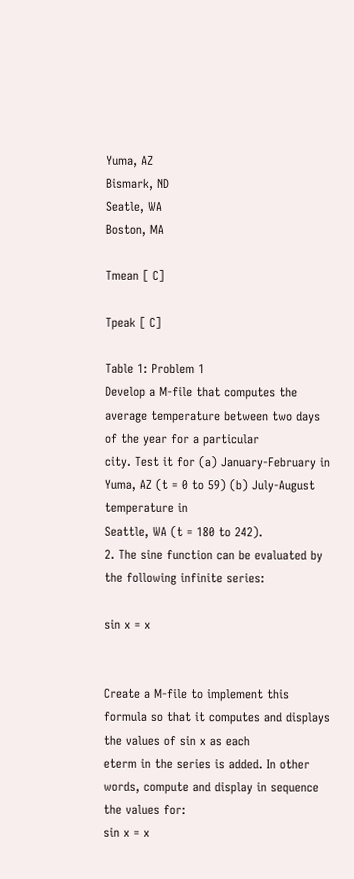Yuma, AZ
Bismark, ND
Seatle, WA
Boston, MA

Tmean [ C]

Tpeak [ C]

Table 1: Problem 1
Develop a M-file that computes the average temperature between two days of the year for a particular
city. Test it for (a) January-February in Yuma, AZ (t = 0 to 59) (b) July-August temperature in
Seattle, WA (t = 180 to 242).
2. The sine function can be evaluated by the following infinite series:

sin x = x


Create a M-file to implement this formula so that it computes and displays the values of sin x as each
eterm in the series is added. In other words, compute and display in sequence the values for:
sin x = x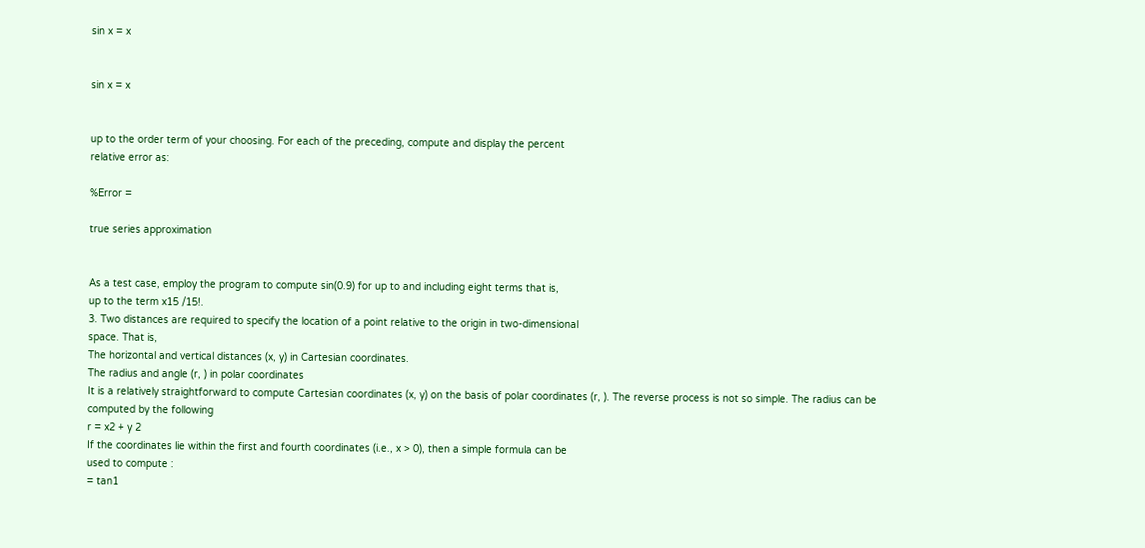sin x = x


sin x = x


up to the order term of your choosing. For each of the preceding, compute and display the percent
relative error as:

%Error =

true series approximation


As a test case, employ the program to compute sin(0.9) for up to and including eight terms that is,
up to the term x15 /15!.
3. Two distances are required to specify the location of a point relative to the origin in two-dimensional
space. That is,
The horizontal and vertical distances (x, y) in Cartesian coordinates.
The radius and angle (r, ) in polar coordinates
It is a relatively straightforward to compute Cartesian coordinates (x, y) on the basis of polar coordinates (r, ). The reverse process is not so simple. The radius can be computed by the following
r = x2 + y 2
If the coordinates lie within the first and fourth coordinates (i.e., x > 0), then a simple formula can be
used to compute :
= tan1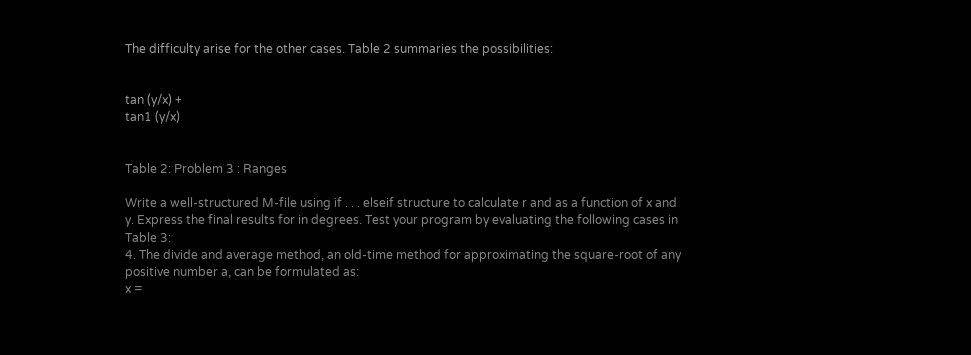The difficulty arise for the other cases. Table 2 summaries the possibilities:


tan (y/x) +
tan1 (y/x)


Table 2: Problem 3 : Ranges

Write a well-structured M-file using if . . . elseif structure to calculate r and as a function of x and
y. Express the final results for in degrees. Test your program by evaluating the following cases in
Table 3:
4. The divide and average method, an old-time method for approximating the square-root of any
positive number a, can be formulated as:
x =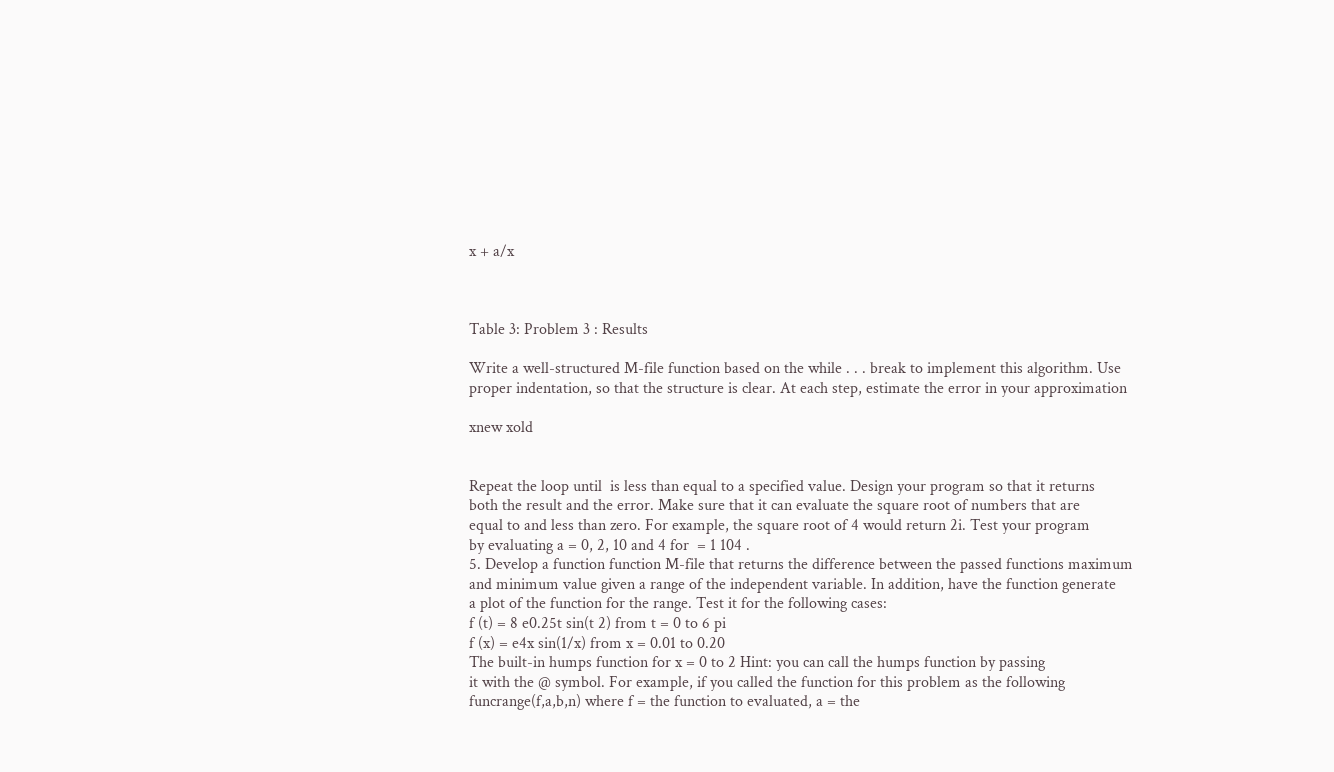x + a/x



Table 3: Problem 3 : Results

Write a well-structured M-file function based on the while . . . break to implement this algorithm. Use
proper indentation, so that the structure is clear. At each step, estimate the error in your approximation

xnew xold


Repeat the loop until  is less than equal to a specified value. Design your program so that it returns
both the result and the error. Make sure that it can evaluate the square root of numbers that are
equal to and less than zero. For example, the square root of 4 would return 2i. Test your program
by evaluating a = 0, 2, 10 and 4 for  = 1 104 .
5. Develop a function function M-file that returns the difference between the passed functions maximum
and minimum value given a range of the independent variable. In addition, have the function generate
a plot of the function for the range. Test it for the following cases:
f (t) = 8 e0.25t sin(t 2) from t = 0 to 6 pi
f (x) = e4x sin(1/x) from x = 0.01 to 0.20
The built-in humps function for x = 0 to 2 Hint: you can call the humps function by passing
it with the @ symbol. For example, if you called the function for this problem as the following
funcrange(f,a,b,n) where f = the function to evaluated, a = the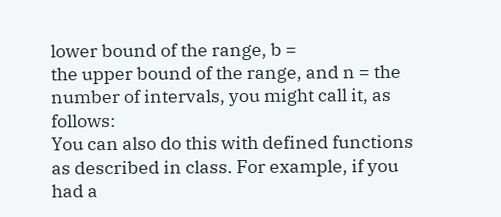lower bound of the range, b =
the upper bound of the range, and n = the number of intervals, you might call it, as follows:
You can also do this with defined functions as described in class. For example, if you had a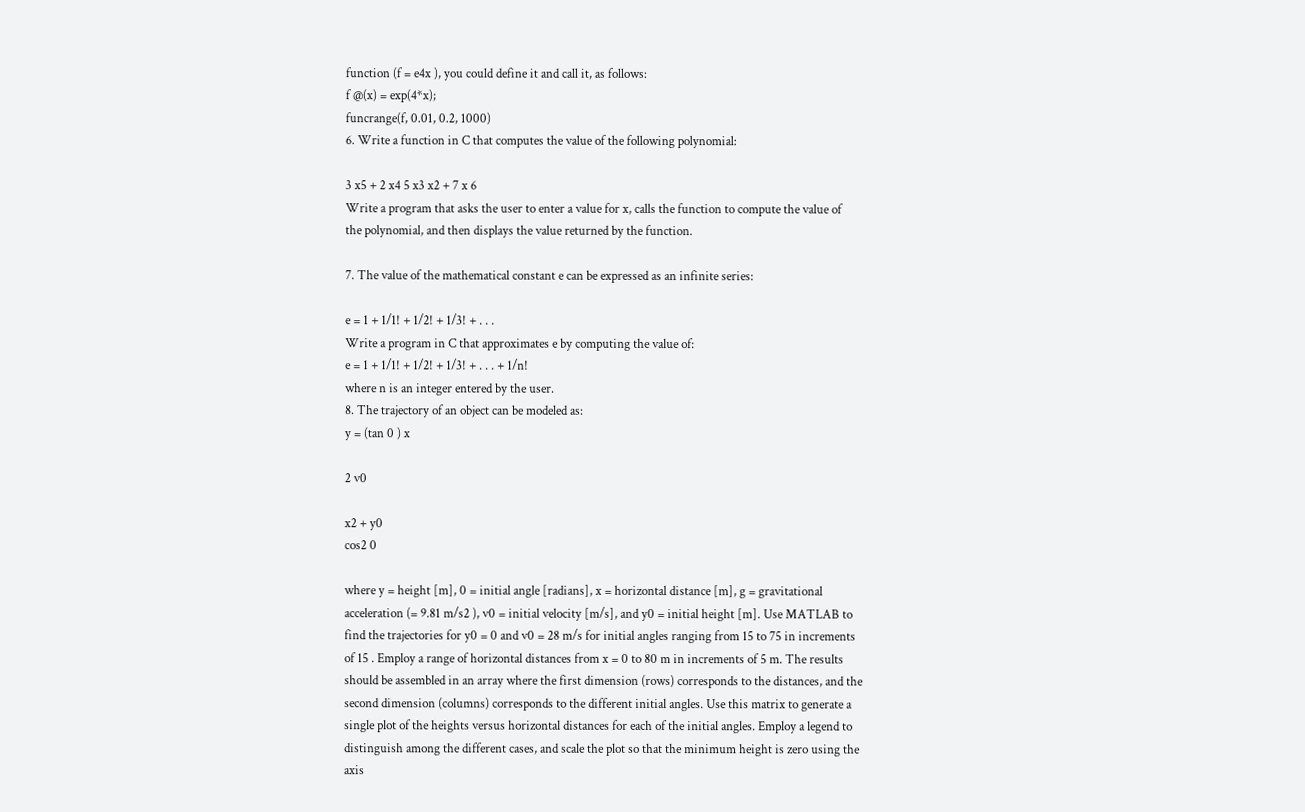function (f = e4x ), you could define it and call it, as follows:
f @(x) = exp(4*x);
funcrange(f, 0.01, 0.2, 1000)
6. Write a function in C that computes the value of the following polynomial:

3 x5 + 2 x4 5 x3 x2 + 7 x 6
Write a program that asks the user to enter a value for x, calls the function to compute the value of
the polynomial, and then displays the value returned by the function.

7. The value of the mathematical constant e can be expressed as an infinite series:

e = 1 + 1/1! + 1/2! + 1/3! + . . .
Write a program in C that approximates e by computing the value of:
e = 1 + 1/1! + 1/2! + 1/3! + . . . + 1/n!
where n is an integer entered by the user.
8. The trajectory of an object can be modeled as:
y = (tan 0 ) x

2 v0

x2 + y0
cos2 0

where y = height [m], 0 = initial angle [radians], x = horizontal distance [m], g = gravitational
acceleration (= 9.81 m/s2 ), v0 = initial velocity [m/s], and y0 = initial height [m]. Use MATLAB to
find the trajectories for y0 = 0 and v0 = 28 m/s for initial angles ranging from 15 to 75 in increments
of 15 . Employ a range of horizontal distances from x = 0 to 80 m in increments of 5 m. The results
should be assembled in an array where the first dimension (rows) corresponds to the distances, and the
second dimension (columns) corresponds to the different initial angles. Use this matrix to generate a
single plot of the heights versus horizontal distances for each of the initial angles. Employ a legend to
distinguish among the different cases, and scale the plot so that the minimum height is zero using the
axis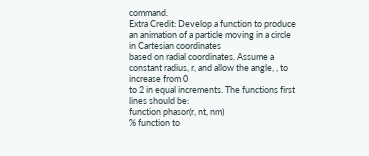command.
Extra Credit: Develop a function to produce an animation of a particle moving in a circle in Cartesian coordinates
based on radial coordinates. Assume a constant radius, r, and allow the angle, , to increase from 0
to 2 in equal increments. The functions first lines should be:
function phasor(r, nt, nm)
% function to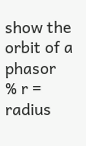show the orbit of a phasor
% r = radius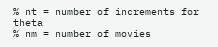% nt = number of increments for theta
% nm = number of movies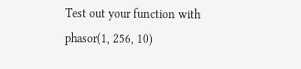Test out your function with phasor(1, 256, 10)